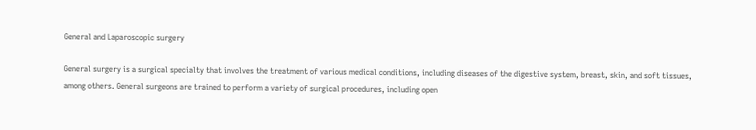General and Laparoscopic surgery

General surgery is a surgical specialty that involves the treatment of various medical conditions, including diseases of the digestive system, breast, skin, and soft tissues, among others. General surgeons are trained to perform a variety of surgical procedures, including open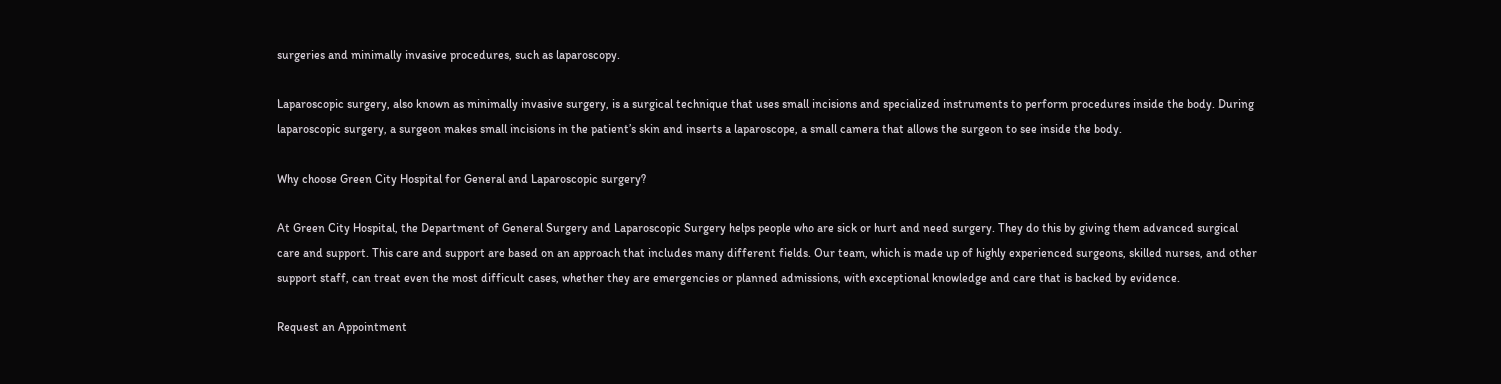surgeries and minimally invasive procedures, such as laparoscopy.

Laparoscopic surgery, also known as minimally invasive surgery, is a surgical technique that uses small incisions and specialized instruments to perform procedures inside the body. During laparoscopic surgery, a surgeon makes small incisions in the patient’s skin and inserts a laparoscope, a small camera that allows the surgeon to see inside the body.

Why choose Green City Hospital for General and Laparoscopic surgery?

At Green City Hospital, the Department of General Surgery and Laparoscopic Surgery helps people who are sick or hurt and need surgery. They do this by giving them advanced surgical care and support. This care and support are based on an approach that includes many different fields. Our team, which is made up of highly experienced surgeons, skilled nurses, and other support staff, can treat even the most difficult cases, whether they are emergencies or planned admissions, with exceptional knowledge and care that is backed by evidence.

Request an Appointment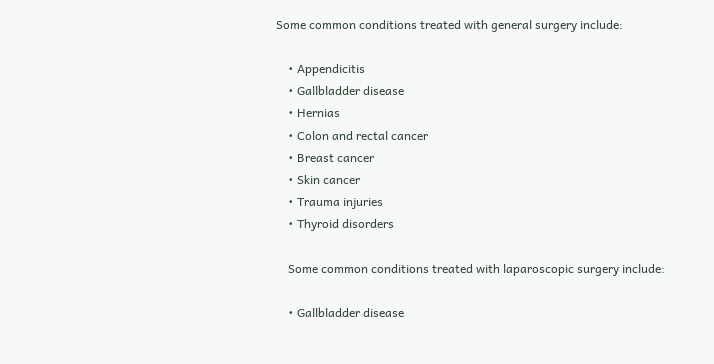Some common conditions treated with general surgery include:

    • Appendicitis
    • Gallbladder disease
    • Hernias
    • Colon and rectal cancer
    • Breast cancer
    • Skin cancer
    • Trauma injuries
    • Thyroid disorders

    Some common conditions treated with laparoscopic surgery include:

    • Gallbladder disease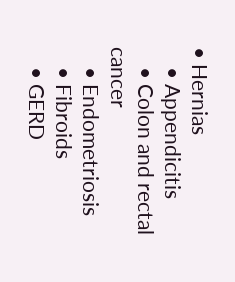• Hernias
    • Appendicitis
    • Colon and rectal cancer
    • Endometriosis
    • Fibroids
    • GERD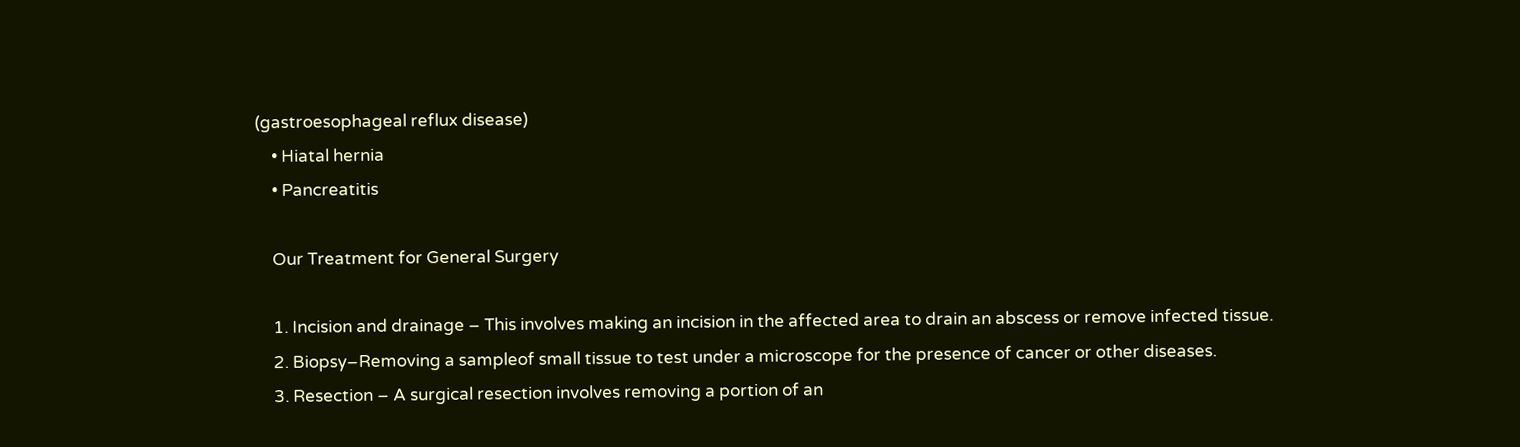(gastroesophageal reflux disease)
    • Hiatal hernia
    • Pancreatitis

    Our Treatment for General Surgery

    1. Incision and drainage – This involves making an incision in the affected area to drain an abscess or remove infected tissue.
    2. Biopsy–Removing a sampleof small tissue to test under a microscope for the presence of cancer or other diseases.
    3. Resection – A surgical resection involves removing a portion of an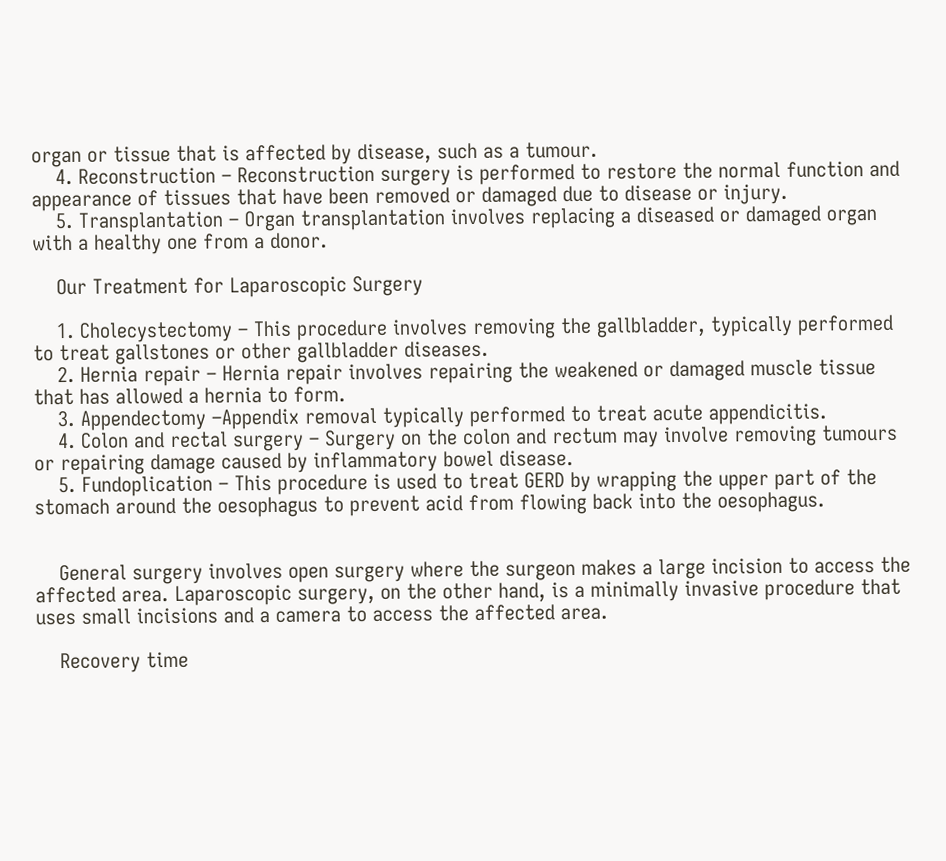organ or tissue that is affected by disease, such as a tumour.
    4. Reconstruction – Reconstruction surgery is performed to restore the normal function and appearance of tissues that have been removed or damaged due to disease or injury.
    5. Transplantation – Organ transplantation involves replacing a diseased or damaged organ with a healthy one from a donor.

    Our Treatment for Laparoscopic Surgery

    1. Cholecystectomy – This procedure involves removing the gallbladder, typically performed to treat gallstones or other gallbladder diseases.
    2. Hernia repair – Hernia repair involves repairing the weakened or damaged muscle tissue that has allowed a hernia to form.
    3. Appendectomy –Appendix removal typically performed to treat acute appendicitis.
    4. Colon and rectal surgery – Surgery on the colon and rectum may involve removing tumours or repairing damage caused by inflammatory bowel disease.
    5. Fundoplication – This procedure is used to treat GERD by wrapping the upper part of the stomach around the oesophagus to prevent acid from flowing back into the oesophagus.


    General surgery involves open surgery where the surgeon makes a large incision to access the affected area. Laparoscopic surgery, on the other hand, is a minimally invasive procedure that uses small incisions and a camera to access the affected area.

    Recovery time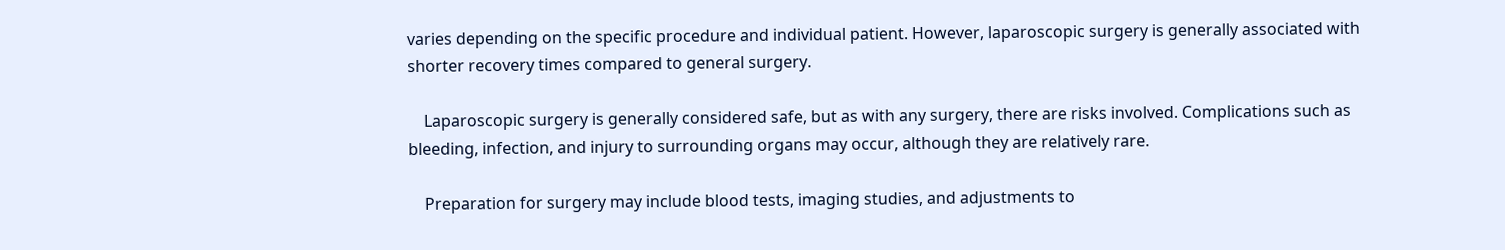varies depending on the specific procedure and individual patient. However, laparoscopic surgery is generally associated with shorter recovery times compared to general surgery.

    Laparoscopic surgery is generally considered safe, but as with any surgery, there are risks involved. Complications such as bleeding, infection, and injury to surrounding organs may occur, although they are relatively rare.

    Preparation for surgery may include blood tests, imaging studies, and adjustments to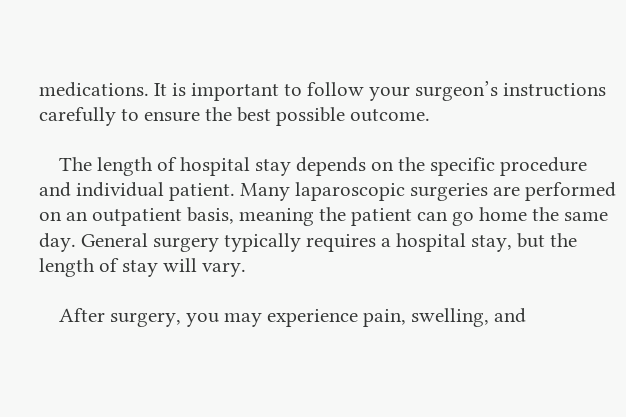medications. It is important to follow your surgeon’s instructions carefully to ensure the best possible outcome.

    The length of hospital stay depends on the specific procedure and individual patient. Many laparoscopic surgeries are performed on an outpatient basis, meaning the patient can go home the same day. General surgery typically requires a hospital stay, but the length of stay will vary.

    After surgery, you may experience pain, swelling, and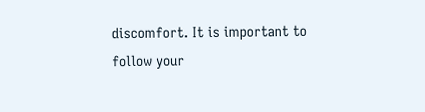discomfort. It is important to follow your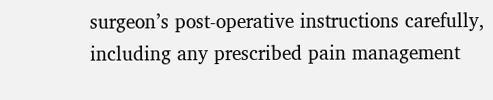surgeon’s post-operative instructions carefully, including any prescribed pain management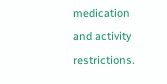medication and activity restrictions.